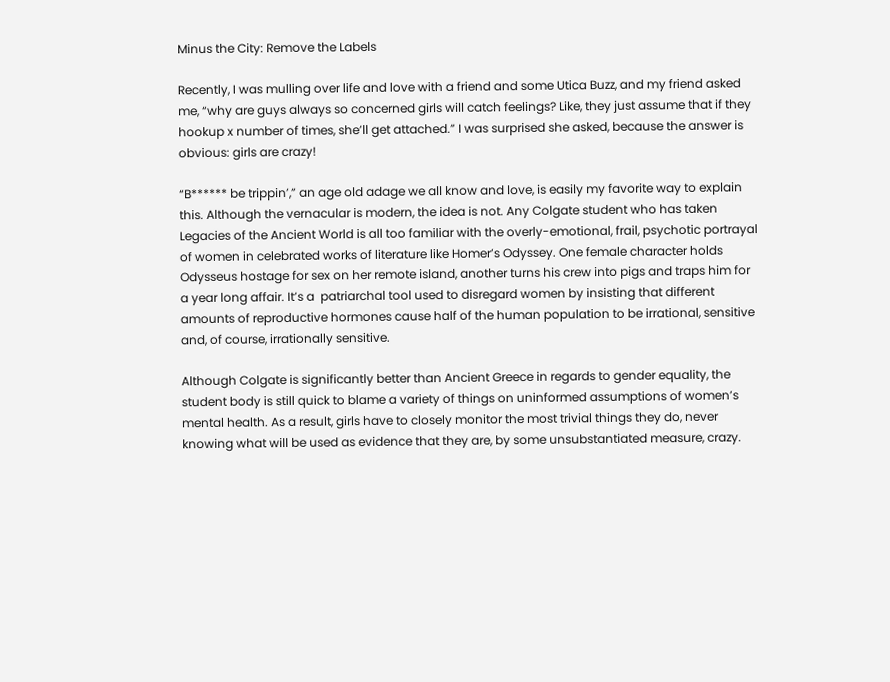Minus the City: Remove the Labels

Recently, I was mulling over life and love with a friend and some Utica Buzz, and my friend asked me, “why are guys always so concerned girls will catch feelings? Like, they just assume that if they hookup x number of times, she’ll get attached.” I was surprised she asked, because the answer is obvious: girls are crazy!

“B****** be trippin’,” an age old adage we all know and love, is easily my favorite way to explain this. Although the vernacular is modern, the idea is not. Any Colgate student who has taken Legacies of the Ancient World is all too familiar with the overly-emotional, frail, psychotic portrayal of women in celebrated works of literature like Homer’s Odyssey. One female character holds Odysseus hostage for sex on her remote island, another turns his crew into pigs and traps him for a year long affair. It’s a  patriarchal tool used to disregard women by insisting that different amounts of reproductive hormones cause half of the human population to be irrational, sensitive and, of course, irrationally sensitive.

Although Colgate is significantly better than Ancient Greece in regards to gender equality, the student body is still quick to blame a variety of things on uninformed assumptions of women’s mental health. As a result, girls have to closely monitor the most trivial things they do, never knowing what will be used as evidence that they are, by some unsubstantiated measure, crazy.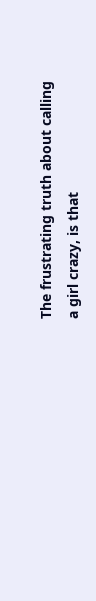The frustrating truth about calling a girl crazy, is that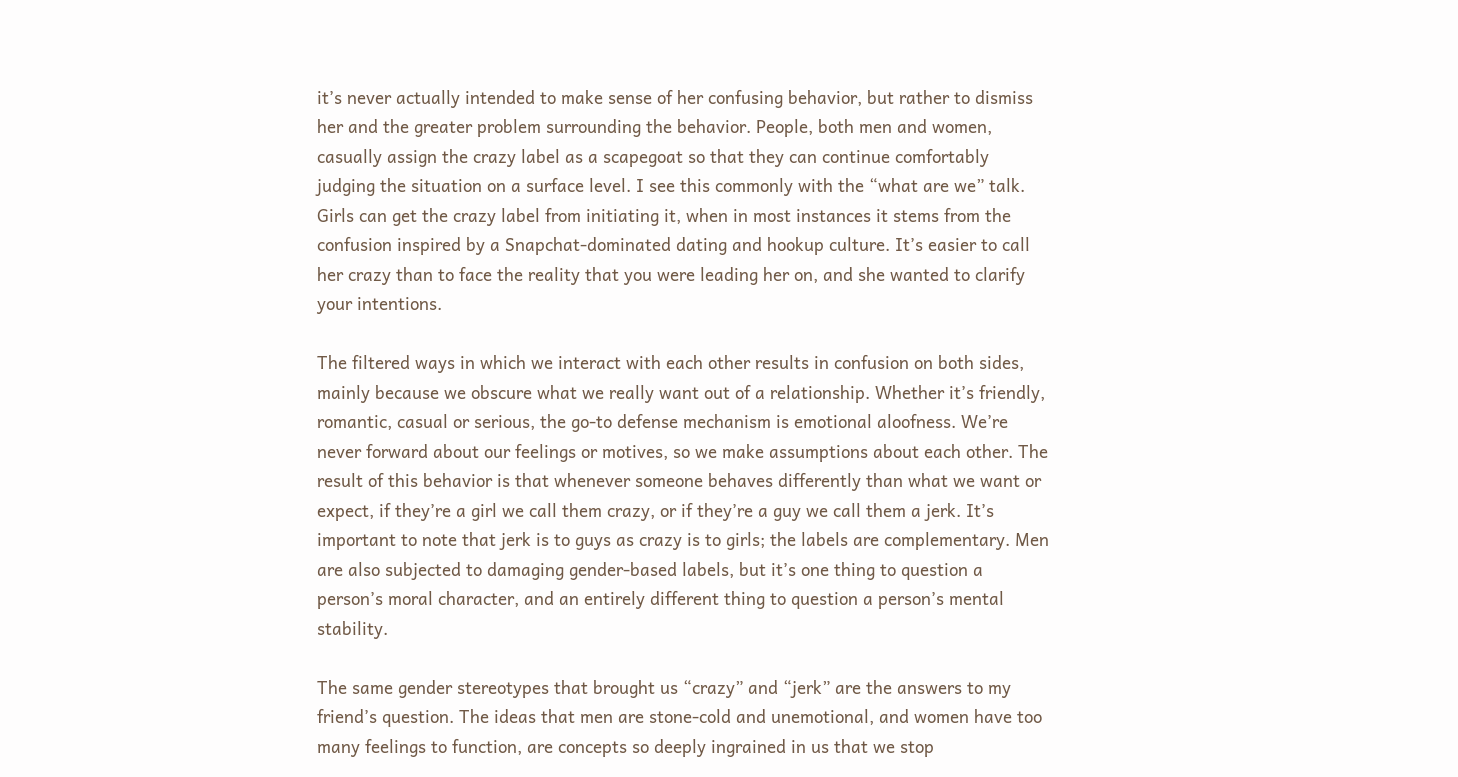it’s never actually intended to make sense of her confusing behavior, but rather to dismiss her and the greater problem surrounding the behavior. People, both men and women, casually assign the crazy label as a scapegoat so that they can continue comfortably judging the situation on a surface level. I see this commonly with the “what are we” talk. Girls can get the crazy label from initiating it, when in most instances it stems from the confusion inspired by a Snapchat-dominated dating and hookup culture. It’s easier to call her crazy than to face the reality that you were leading her on, and she wanted to clarify your intentions.

The filtered ways in which we interact with each other results in confusion on both sides, mainly because we obscure what we really want out of a relationship. Whether it’s friendly, romantic, casual or serious, the go-to defense mechanism is emotional aloofness. We’re never forward about our feelings or motives, so we make assumptions about each other. The result of this behavior is that whenever someone behaves differently than what we want or expect, if they’re a girl we call them crazy, or if they’re a guy we call them a jerk. It’s important to note that jerk is to guys as crazy is to girls; the labels are complementary. Men are also subjected to damaging gender-based labels, but it’s one thing to question a person’s moral character, and an entirely different thing to question a person’s mental stability.

The same gender stereotypes that brought us “crazy” and “jerk” are the answers to my friend’s question. The ideas that men are stone-cold and unemotional, and women have too many feelings to function, are concepts so deeply ingrained in us that we stop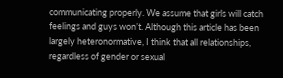communicating properly. We assume that girls will catch feelings and guys won’t. Although this article has been largely heteronormative, I think that all relationships, regardless of gender or sexual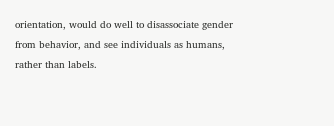orientation, would do well to disassociate gender from behavior, and see individuals as humans, rather than labels.